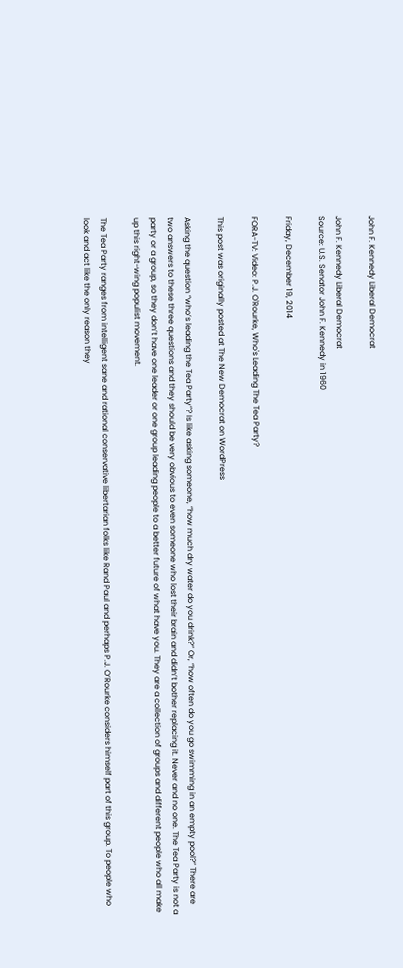John F. Kennedy Liberal Democrat

John F. Kennedy Liberal Democrat
Source: U.S. Senator John F. Kennedy in 1960

Friday, December 19, 2014

FORA-TV: Video: P.J. O'Rourke, Who's Leading The Tea Party?

This post was originally posted at The New Democrat on WordPress

Asking the question “who’s leading the Tea Party”? Is like asking someone, “how much dry water do you drink?” Or, “how often do you go swimming in an empty pool?” There are two answers to these three questions and they should be very obvious to even someone who lost their brain and didn’t bother replacing it. Never and no one. The Tea Party is not a party or a group, so they don’t have one leader or one group leading people to a better future of what have you. They are a collection of groups and different people who all make up this right-wing populist movement.

The Tea Party ranges from intelligent sane and rational conservative libertarian folks like Rand Paul and perhaps P.J. O’Rourke considers himself part of this group. To people who look and act like the only reason they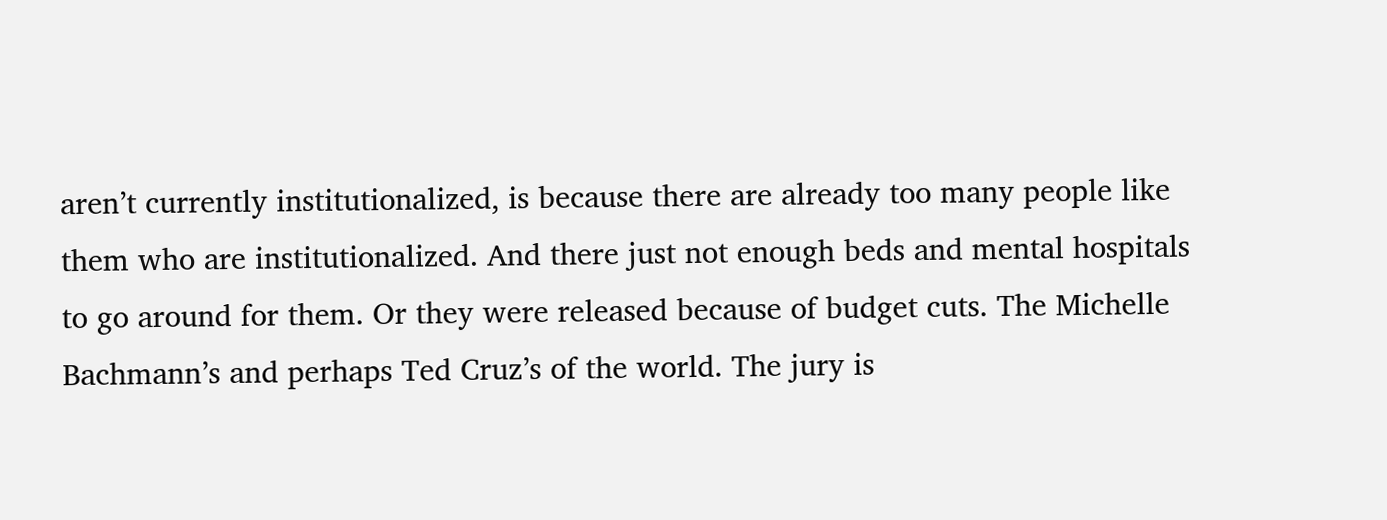aren’t currently institutionalized, is because there are already too many people like them who are institutionalized. And there just not enough beds and mental hospitals to go around for them. Or they were released because of budget cuts. The Michelle Bachmann’s and perhaps Ted Cruz’s of the world. The jury is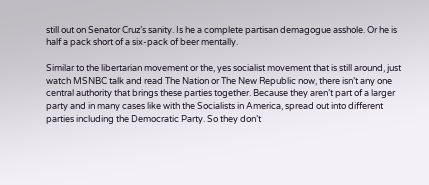still out on Senator Cruz’s sanity. Is he a complete partisan demagogue asshole. Or he is half a pack short of a six-pack of beer mentally.

Similar to the libertarian movement or the, yes socialist movement that is still around, just watch MSNBC talk and read The Nation or The New Republic now, there isn’t any one central authority that brings these parties together. Because they aren’t part of a larger party and in many cases like with the Socialists in America, spread out into different parties including the Democratic Party. So they don’t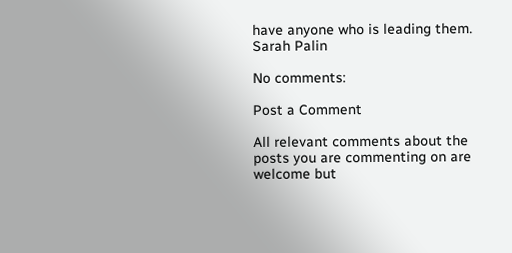have anyone who is leading them.
Sarah Palin

No comments:

Post a Comment

All relevant comments about the posts you are commenting on are welcome but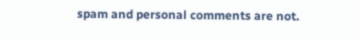spam and personal comments are not.